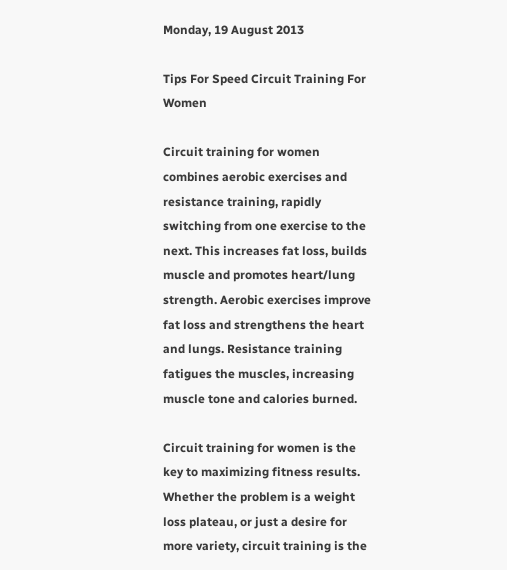Monday, 19 August 2013

Tips For Speed Circuit Training For Women

Circuit training for women combines aerobic exercises and resistance training, rapidly switching from one exercise to the next. This increases fat loss, builds muscle and promotes heart/lung strength. Aerobic exercises improve fat loss and strengthens the heart and lungs. Resistance training fatigues the muscles, increasing muscle tone and calories burned.

Circuit training for women is the key to maximizing fitness results. Whether the problem is a weight loss plateau, or just a desire for more variety, circuit training is the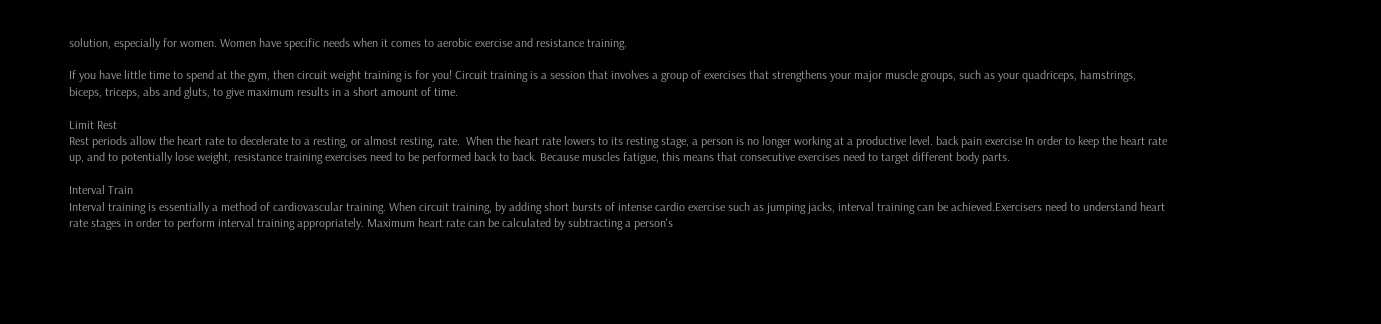solution, especially for women. Women have specific needs when it comes to aerobic exercise and resistance training.

If you have little time to spend at the gym, then circuit weight training is for you! Circuit training is a session that involves a group of exercises that strengthens your major muscle groups, such as your quadriceps, hamstrings, biceps, triceps, abs and gluts, to give maximum results in a short amount of time.

Limit Rest
Rest periods allow the heart rate to decelerate to a resting, or almost resting, rate.  When the heart rate lowers to its resting stage, a person is no longer working at a productive level. back pain exercise In order to keep the heart rate up, and to potentially lose weight, resistance training exercises need to be performed back to back. Because muscles fatigue, this means that consecutive exercises need to target different body parts.

Interval Train
Interval training is essentially a method of cardiovascular training. When circuit training, by adding short bursts of intense cardio exercise such as jumping jacks, interval training can be achieved.Exercisers need to understand heart rate stages in order to perform interval training appropriately. Maximum heart rate can be calculated by subtracting a person's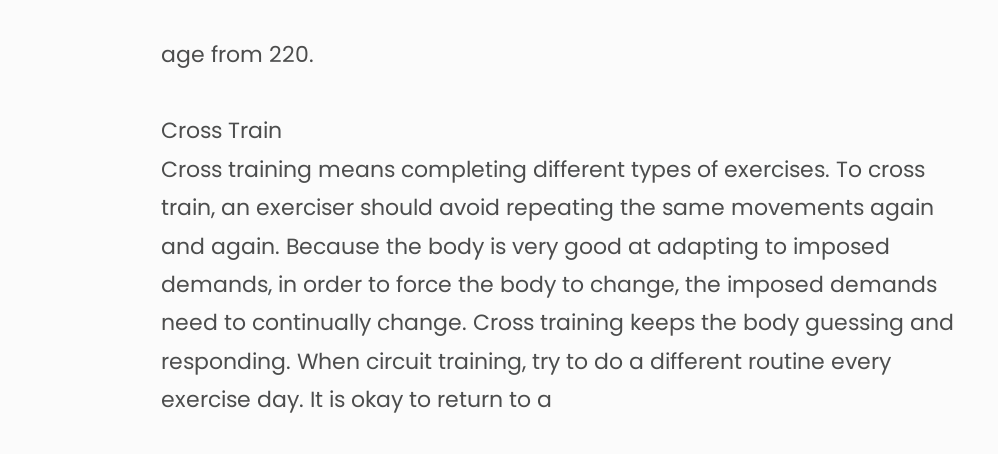age from 220.

Cross Train
Cross training means completing different types of exercises. To cross train, an exerciser should avoid repeating the same movements again and again. Because the body is very good at adapting to imposed demands, in order to force the body to change, the imposed demands need to continually change. Cross training keeps the body guessing and responding. When circuit training, try to do a different routine every exercise day. It is okay to return to a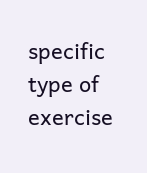specific type of exercise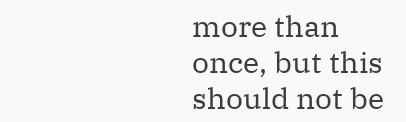more than once, but this should not be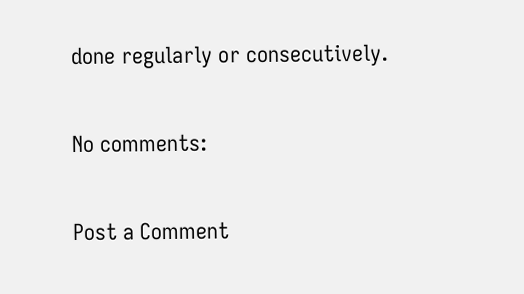done regularly or consecutively.

No comments:

Post a Comment